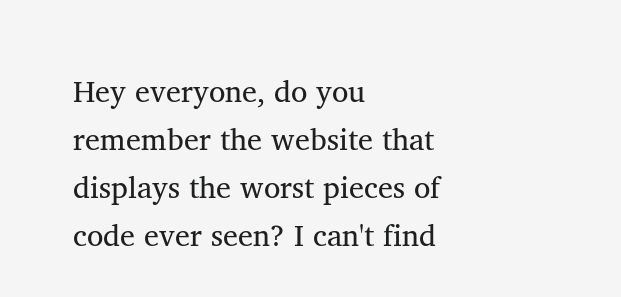Hey everyone, do you remember the website that displays the worst pieces of code ever seen? I can't find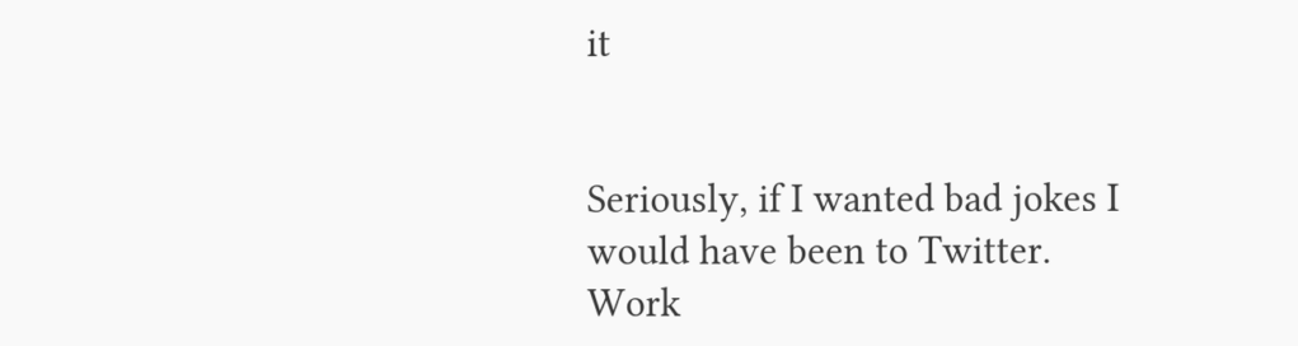it


Seriously, if I wanted bad jokes I would have been to Twitter. Work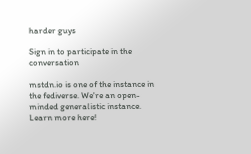harder guys

Sign in to participate in the conversation

mstdn.io is one of the instance in the fediverse. We're an open-minded generalistic instance. Learn more here!